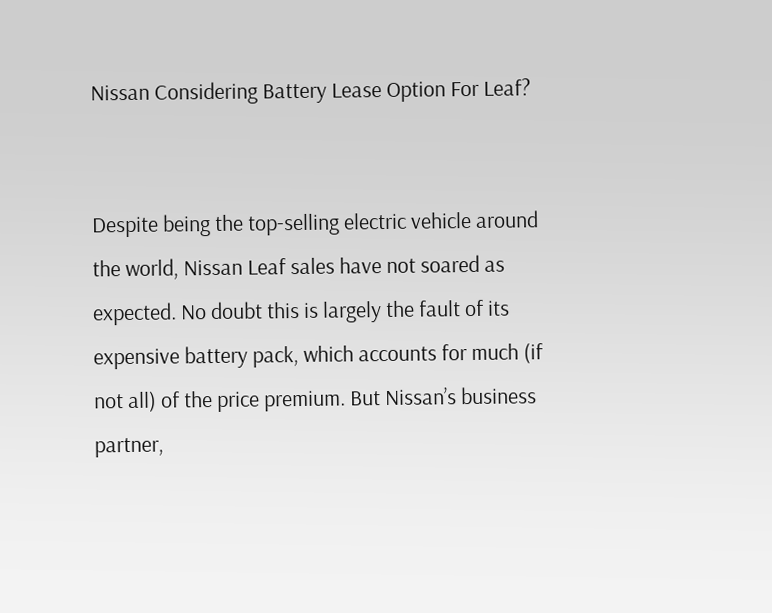Nissan Considering Battery Lease Option For Leaf?


Despite being the top-selling electric vehicle around the world, Nissan Leaf sales have not soared as expected. No doubt this is largely the fault of its expensive battery pack, which accounts for much (if not all) of the price premium. But Nissan’s business partner,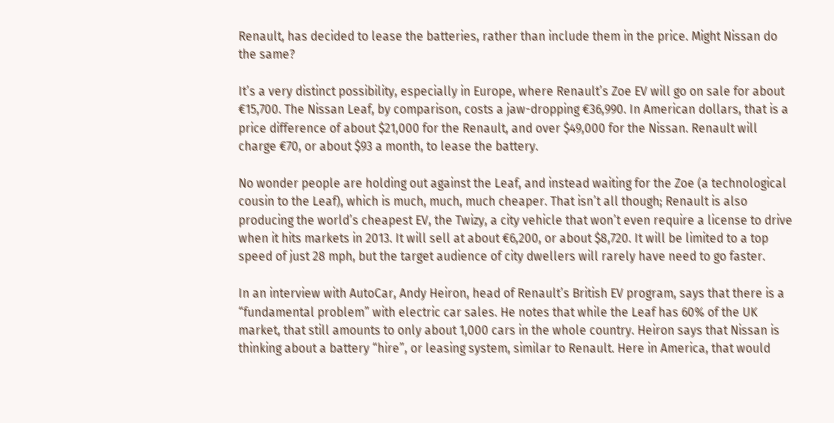Renault, has decided to lease the batteries, rather than include them in the price. Might Nissan do the same?

It’s a very distinct possibility, especially in Europe, where Renault’s Zoe EV will go on sale for about €15,700. The Nissan Leaf, by comparison, costs a jaw-dropping €36,990. In American dollars, that is a price difference of about $21,000 for the Renault, and over $49,000 for the Nissan. Renault will charge €70, or about $93 a month, to lease the battery.

No wonder people are holding out against the Leaf, and instead waiting for the Zoe (a technological cousin to the Leaf), which is much, much, much cheaper. That isn’t all though; Renault is also producing the world’s cheapest EV, the Twizy, a city vehicle that won’t even require a license to drive when it hits markets in 2013. It will sell at about €6,200, or about $8,720. It will be limited to a top speed of just 28 mph, but the target audience of city dwellers will rarely have need to go faster.

In an interview with AutoCar, Andy Heiron, head of Renault’s British EV program, says that there is a “fundamental problem” with electric car sales. He notes that while the Leaf has 60% of the UK market, that still amounts to only about 1,000 cars in the whole country. Heiron says that Nissan is thinking about a battery “hire”, or leasing system, similar to Renault. Here in America, that would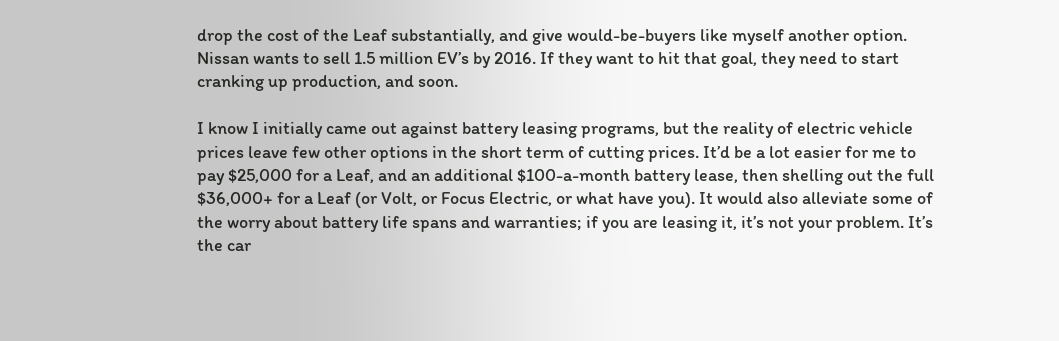drop the cost of the Leaf substantially, and give would-be-buyers like myself another option. Nissan wants to sell 1.5 million EV’s by 2016. If they want to hit that goal, they need to start cranking up production, and soon.

I know I initially came out against battery leasing programs, but the reality of electric vehicle prices leave few other options in the short term of cutting prices. It’d be a lot easier for me to pay $25,000 for a Leaf, and an additional $100-a-month battery lease, then shelling out the full $36,000+ for a Leaf (or Volt, or Focus Electric, or what have you). It would also alleviate some of the worry about battery life spans and warranties; if you are leasing it, it’s not your problem. It’s the car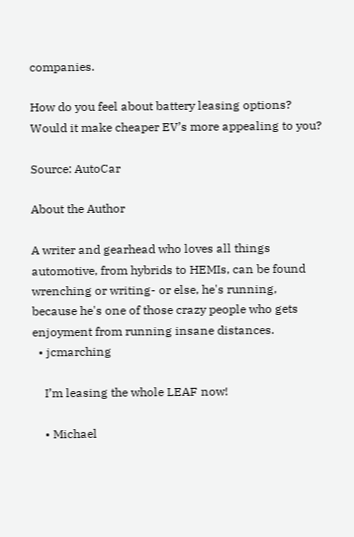companies.

How do you feel about battery leasing options? Would it make cheaper EV’s more appealing to you?

Source: AutoCar

About the Author

A writer and gearhead who loves all things automotive, from hybrids to HEMIs, can be found wrenching or writing- or else, he's running, because he's one of those crazy people who gets enjoyment from running insane distances.
  • jcmarching

    I’m leasing the whole LEAF now!

    • Michael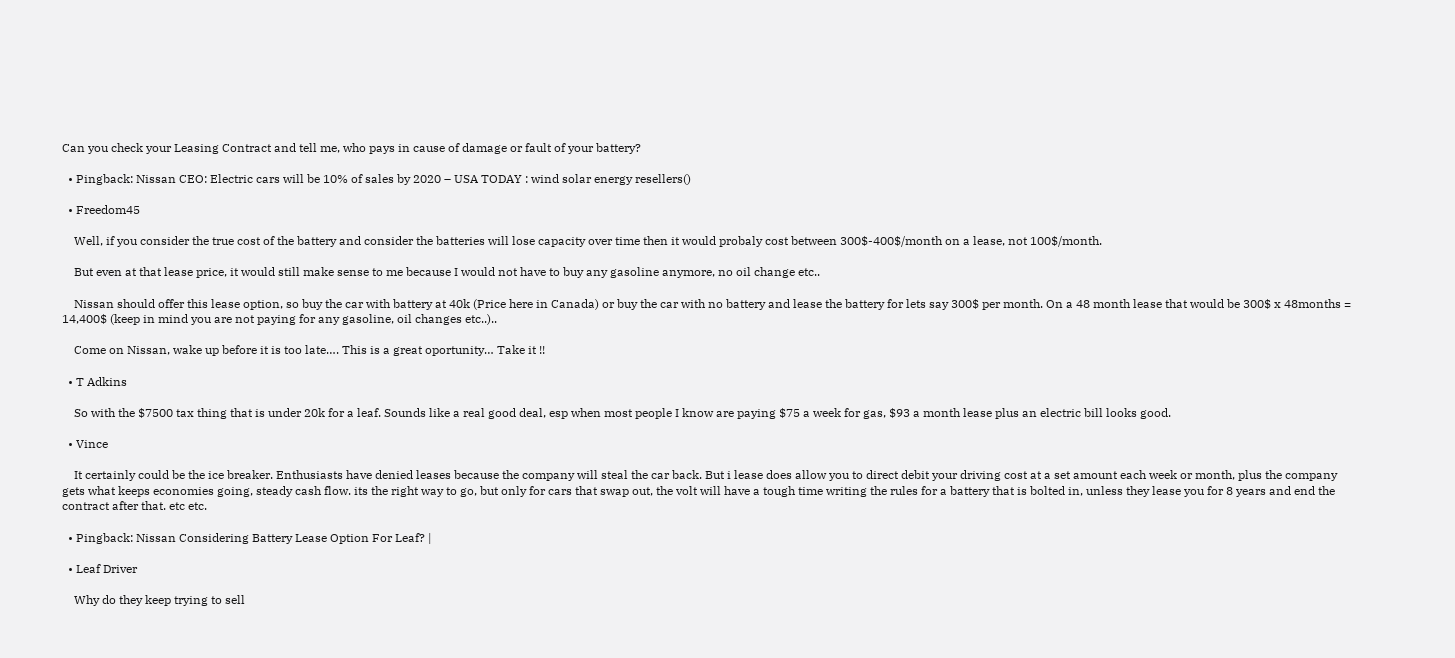Can you check your Leasing Contract and tell me, who pays in cause of damage or fault of your battery?

  • Pingback: Nissan CEO: Electric cars will be 10% of sales by 2020 – USA TODAY : wind solar energy resellers()

  • Freedom45

    Well, if you consider the true cost of the battery and consider the batteries will lose capacity over time then it would probaly cost between 300$-400$/month on a lease, not 100$/month.

    But even at that lease price, it would still make sense to me because I would not have to buy any gasoline anymore, no oil change etc..

    Nissan should offer this lease option, so buy the car with battery at 40k (Price here in Canada) or buy the car with no battery and lease the battery for lets say 300$ per month. On a 48 month lease that would be 300$ x 48months = 14,400$ (keep in mind you are not paying for any gasoline, oil changes etc..)..

    Come on Nissan, wake up before it is too late…. This is a great oportunity… Take it !!

  • T Adkins

    So with the $7500 tax thing that is under 20k for a leaf. Sounds like a real good deal, esp when most people I know are paying $75 a week for gas, $93 a month lease plus an electric bill looks good.

  • Vince

    It certainly could be the ice breaker. Enthusiasts have denied leases because the company will steal the car back. But i lease does allow you to direct debit your driving cost at a set amount each week or month, plus the company gets what keeps economies going, steady cash flow. its the right way to go, but only for cars that swap out, the volt will have a tough time writing the rules for a battery that is bolted in, unless they lease you for 8 years and end the contract after that. etc etc.

  • Pingback: Nissan Considering Battery Lease Option For Leaf? |

  • Leaf Driver

    Why do they keep trying to sell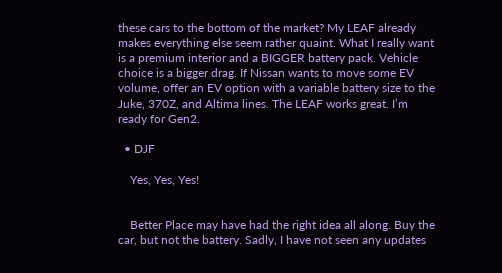these cars to the bottom of the market? My LEAF already makes everything else seem rather quaint. What I really want is a premium interior and a BIGGER battery pack. Vehicle choice is a bigger drag. If Nissan wants to move some EV volume, offer an EV option with a variable battery size to the Juke, 370Z, and Altima lines. The LEAF works great. I’m ready for Gen2.

  • DJF

    Yes, Yes, Yes!


    Better Place may have had the right idea all along. Buy the car, but not the battery. Sadly, I have not seen any updates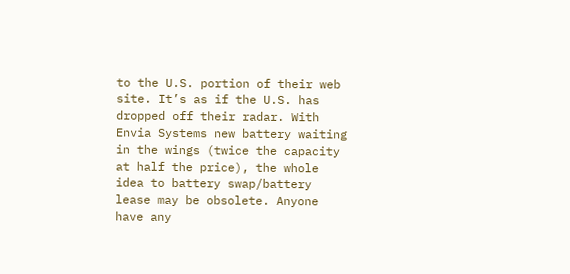to the U.S. portion of their web site. It’s as if the U.S. has dropped off their radar. With Envia Systems new battery waiting in the wings (twice the capacity at half the price), the whole idea to battery swap/battery lease may be obsolete. Anyone have any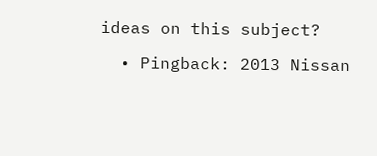ideas on this subject?

  • Pingback: 2013 Nissan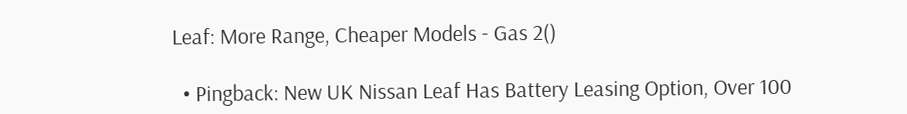Leaf: More Range, Cheaper Models - Gas 2()

  • Pingback: New UK Nissan Leaf Has Battery Leasing Option, Over 100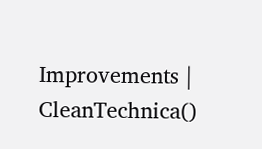Improvements | CleanTechnica()